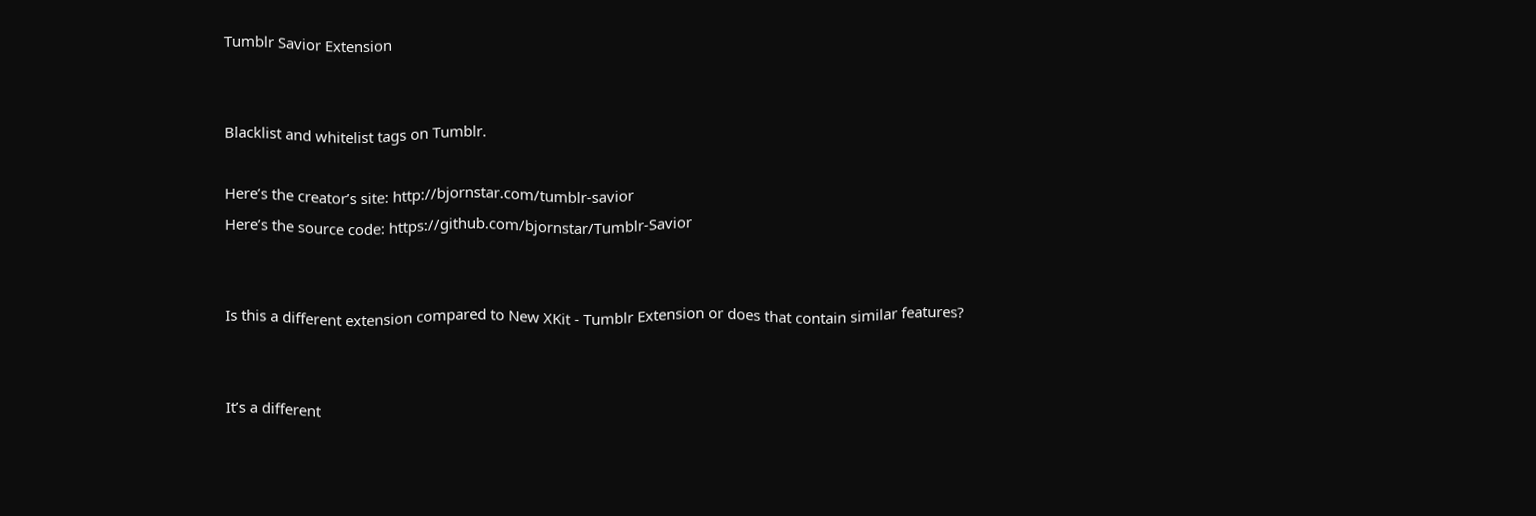Tumblr Savior Extension


Blacklist and whitelist tags on Tumblr.

Here’s the creator’s site: http://bjornstar.com/tumblr-savior
Here’s the source code: https://github.com/bjornstar/Tumblr-Savior


Is this a different extension compared to New XKit - Tumblr Extension or does that contain similar features?


It’s a different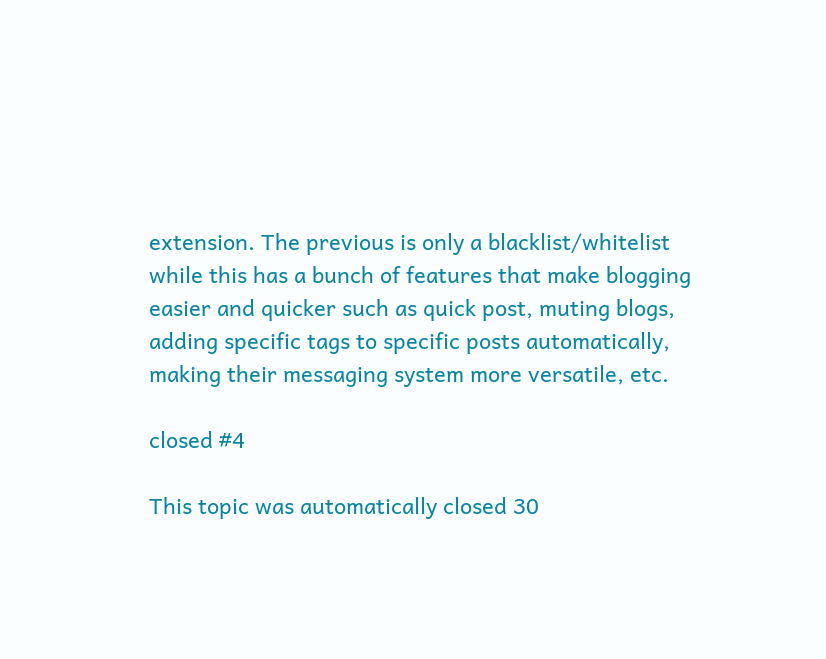extension. The previous is only a blacklist/whitelist while this has a bunch of features that make blogging easier and quicker such as quick post, muting blogs, adding specific tags to specific posts automatically, making their messaging system more versatile, etc.

closed #4

This topic was automatically closed 30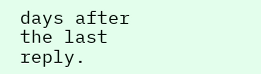days after the last reply.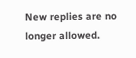New replies are no longer allowed.